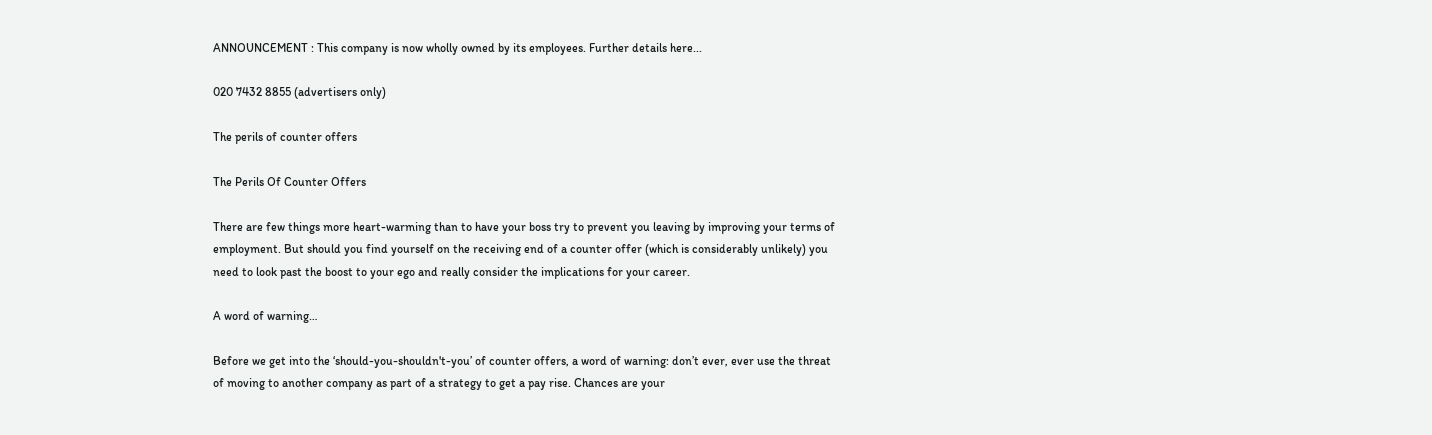ANNOUNCEMENT : This company is now wholly owned by its employees. Further details here...

020 7432 8855 (advertisers only)

The perils of counter offers

The Perils Of Counter Offers

There are few things more heart-warming than to have your boss try to prevent you leaving by improving your terms of employment. But should you find yourself on the receiving end of a counter offer (which is considerably unlikely) you need to look past the boost to your ego and really consider the implications for your career.

A word of warning…

Before we get into the ‘should-you-shouldn't-you’ of counter offers, a word of warning: don’t ever, ever use the threat of moving to another company as part of a strategy to get a pay rise. Chances are your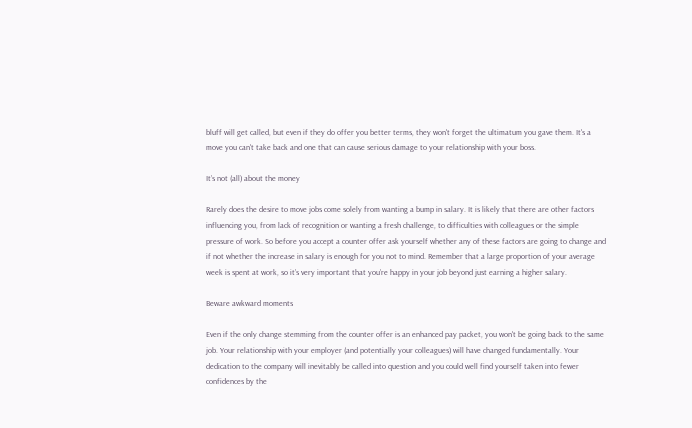bluff will get called, but even if they do offer you better terms, they won't forget the ultimatum you gave them. It's a move you can't take back and one that can cause serious damage to your relationship with your boss.

It’s not (all) about the money

Rarely does the desire to move jobs come solely from wanting a bump in salary. It is likely that there are other factors influencing you, from lack of recognition or wanting a fresh challenge, to difficulties with colleagues or the simple pressure of work. So before you accept a counter offer ask yourself whether any of these factors are going to change and if not whether the increase in salary is enough for you not to mind. Remember that a large proportion of your average week is spent at work, so it’s very important that you’re happy in your job beyond just earning a higher salary.

Beware awkward moments

Even if the only change stemming from the counter offer is an enhanced pay packet, you won't be going back to the same job. Your relationship with your employer (and potentially your colleagues) will have changed fundamentally. Your dedication to the company will inevitably be called into question and you could well find yourself taken into fewer confidences by the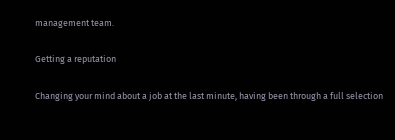management team.

Getting a reputation

Changing your mind about a job at the last minute, having been through a full selection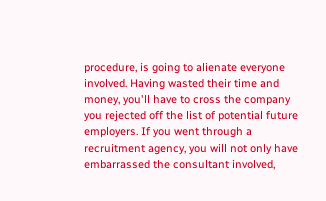procedure, is going to alienate everyone involved. Having wasted their time and money, you'll have to cross the company you rejected off the list of potential future employers. If you went through a recruitment agency, you will not only have embarrassed the consultant involved,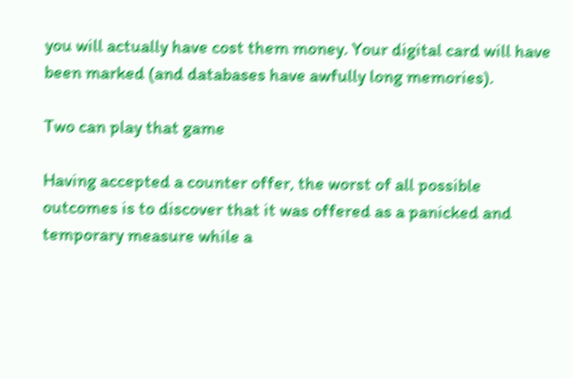you will actually have cost them money. Your digital card will have been marked (and databases have awfully long memories).

Two can play that game

Having accepted a counter offer, the worst of all possible outcomes is to discover that it was offered as a panicked and temporary measure while a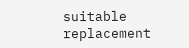suitable replacement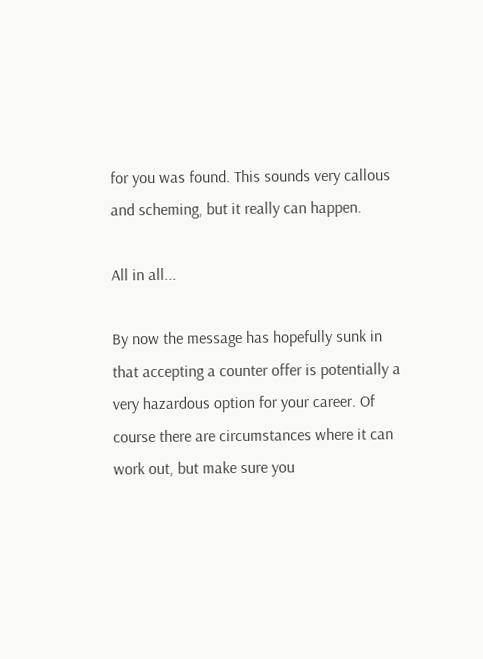for you was found. This sounds very callous and scheming, but it really can happen.

All in all...

By now the message has hopefully sunk in that accepting a counter offer is potentially a very hazardous option for your career. Of course there are circumstances where it can work out, but make sure you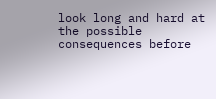look long and hard at the possible consequences before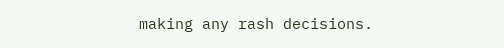making any rash decisions.